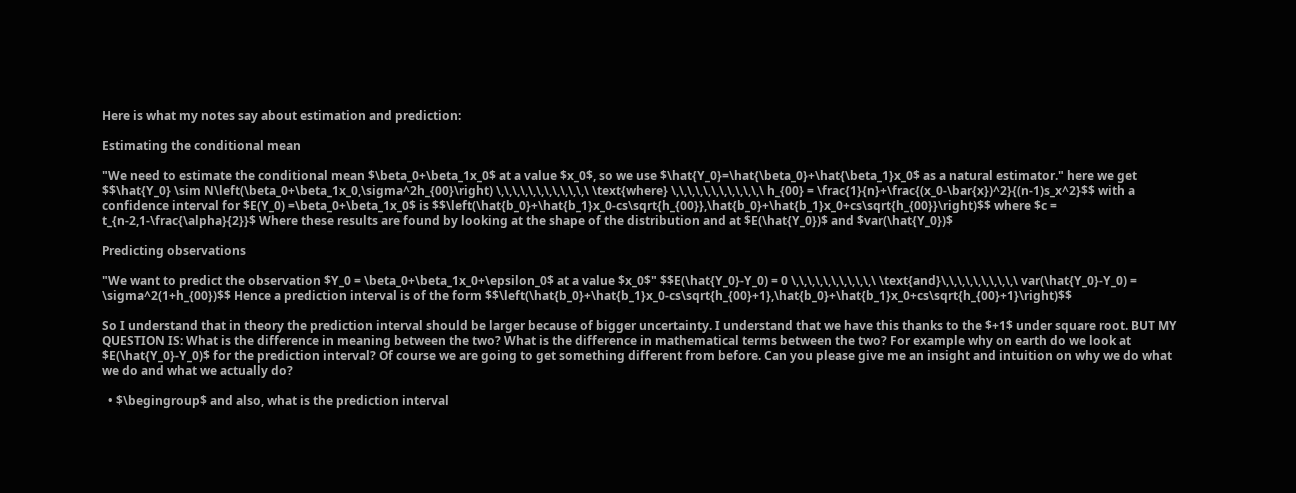Here is what my notes say about estimation and prediction:

Estimating the conditional mean

"We need to estimate the conditional mean $\beta_0+\beta_1x_0$ at a value $x_0$, so we use $\hat{Y_0}=\hat{\beta_0}+\hat{\beta_1}x_0$ as a natural estimator." here we get $$\hat{Y_0} \sim N\left(\beta_0+\beta_1x_0,\sigma^2h_{00}\right) \,\,\,\,\,\,\,\,\,\,\,\ \text{where} \,\,\,\,\,\,\,\,\,\,\,\ h_{00} = \frac{1}{n}+\frac{(x_0-\bar{x})^2}{(n-1)s_x^2}$$ with a confidence interval for $E(Y_0) =\beta_0+\beta_1x_0$ is $$\left(\hat{b_0}+\hat{b_1}x_0-cs\sqrt{h_{00}},\hat{b_0}+\hat{b_1}x_0+cs\sqrt{h_{00}}\right)$$ where $c = t_{n-2,1-\frac{\alpha}{2}}$ Where these results are found by looking at the shape of the distribution and at $E(\hat{Y_0})$ and $var(\hat{Y_0})$

Predicting observations

"We want to predict the observation $Y_0 = \beta_0+\beta_1x_0+\epsilon_0$ at a value $x_0$" $$E(\hat{Y_0}-Y_0) = 0 \,\,\,\,\,\,\,\,\,\,\ \text{and}\,\,\,\,\,\,\,\,\,\ var(\hat{Y_0}-Y_0) = \sigma^2(1+h_{00})$$ Hence a prediction interval is of the form $$\left(\hat{b_0}+\hat{b_1}x_0-cs\sqrt{h_{00}+1},\hat{b_0}+\hat{b_1}x_0+cs\sqrt{h_{00}+1}\right)$$

So I understand that in theory the prediction interval should be larger because of bigger uncertainty. I understand that we have this thanks to the $+1$ under square root. BUT MY QUESTION IS: What is the difference in meaning between the two? What is the difference in mathematical terms between the two? For example why on earth do we look at $E(\hat{Y_0}-Y_0)$ for the prediction interval? Of course we are going to get something different from before. Can you please give me an insight and intuition on why we do what we do and what we actually do?

  • $\begingroup$ and also, what is the prediction interval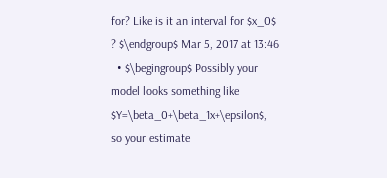for? Like is it an interval for $x_0$ ? $\endgroup$ Mar 5, 2017 at 13:46
  • $\begingroup$ Possibly your model looks something like $Y=\beta_0+\beta_1x+\epsilon$, so your estimate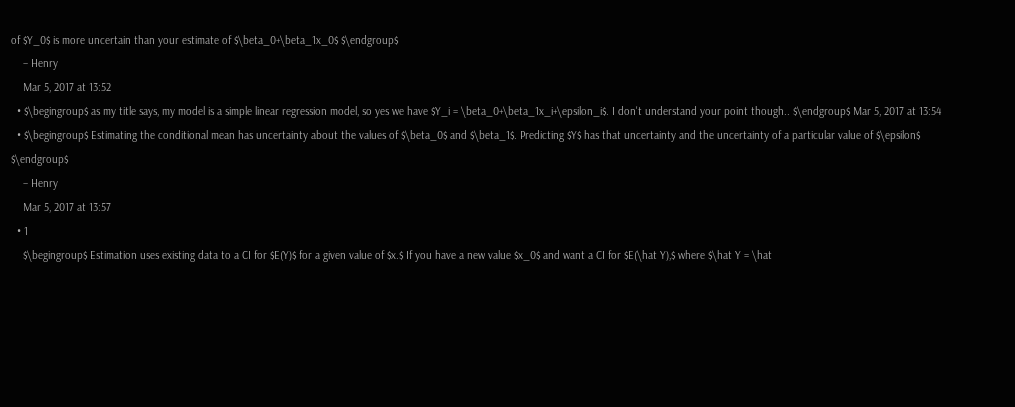of $Y_0$ is more uncertain than your estimate of $\beta_0+\beta_1x_0$ $\endgroup$
    – Henry
    Mar 5, 2017 at 13:52
  • $\begingroup$ as my title says, my model is a simple linear regression model, so yes we have $Y_i = \beta_0+\beta_1x_i+\epsilon_i$. I don't understand your point though.. $\endgroup$ Mar 5, 2017 at 13:54
  • $\begingroup$ Estimating the conditional mean has uncertainty about the values of $\beta_0$ and $\beta_1$. Predicting $Y$ has that uncertainty and the uncertainty of a particular value of $\epsilon$ $\endgroup$
    – Henry
    Mar 5, 2017 at 13:57
  • 1
    $\begingroup$ Estimation uses existing data to a CI for $E(Y)$ for a given value of $x.$ If you have a new value $x_0$ and want a CI for $E(\hat Y),$ where $\hat Y = \hat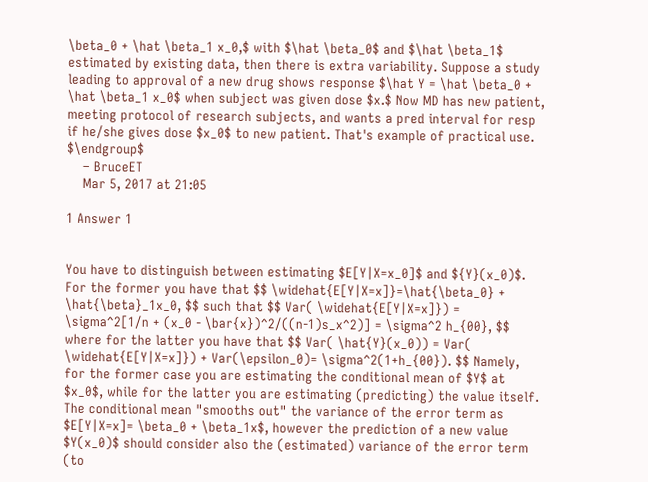\beta_0 + \hat \beta_1 x_0,$ with $\hat \beta_0$ and $\hat \beta_1$ estimated by existing data, then there is extra variability. Suppose a study leading to approval of a new drug shows response $\hat Y = \hat \beta_0 + \hat \beta_1 x_0$ when subject was given dose $x.$ Now MD has new patient, meeting protocol of research subjects, and wants a pred interval for resp if he/she gives dose $x_0$ to new patient. That's example of practical use. $\endgroup$
    – BruceET
    Mar 5, 2017 at 21:05

1 Answer 1


You have to distinguish between estimating $E[Y|X=x_0]$ and ${Y}(x_0)$. For the former you have that $$ \widehat{E[Y|X=x]}=\hat{\beta_0} + \hat{\beta}_1x_0, $$ such that $$ Var( \widehat{E[Y|X=x]}) = \sigma^2[1/n + (x_0 - \bar{x})^2/((n-1)s_x^2)] = \sigma^2 h_{00}, $$ where for the latter you have that $$ Var( \hat{Y}(x_0)) = Var( \widehat{E[Y|X=x]}) + Var(\epsilon_0)= \sigma^2(1+h_{00}). $$ Namely, for the former case you are estimating the conditional mean of $Y$ at $x_0$, while for the latter you are estimating (predicting) the value itself. The conditional mean "smooths out" the variance of the error term as $E[Y|X=x]= \beta_0 + \beta_1x$, however the prediction of a new value $Y(x_0)$ should consider also the (estimated) variance of the error term (to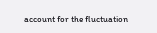account for the fluctuation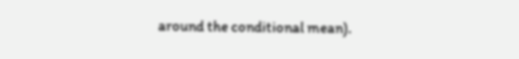around the conditional mean).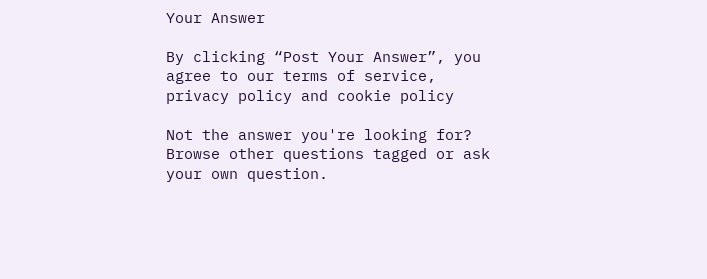Your Answer

By clicking “Post Your Answer”, you agree to our terms of service, privacy policy and cookie policy

Not the answer you're looking for? Browse other questions tagged or ask your own question.